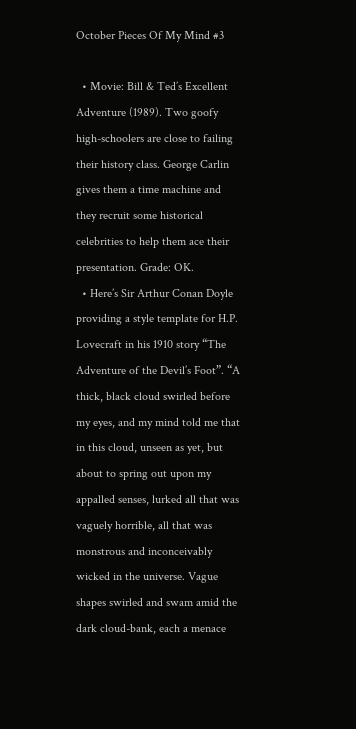October Pieces Of My Mind #3

  • Movie: Bill & Ted’s Excellent Adventure (1989). Two goofy high-schoolers are close to failing their history class. George Carlin gives them a time machine and they recruit some historical celebrities to help them ace their presentation. Grade: OK.
  • Here’s Sir Arthur Conan Doyle providing a style template for H.P. Lovecraft in his 1910 story “The Adventure of the Devil’s Foot”. “A thick, black cloud swirled before my eyes, and my mind told me that in this cloud, unseen as yet, but about to spring out upon my appalled senses, lurked all that was vaguely horrible, all that was monstrous and inconceivably wicked in the universe. Vague shapes swirled and swam amid the dark cloud-bank, each a menace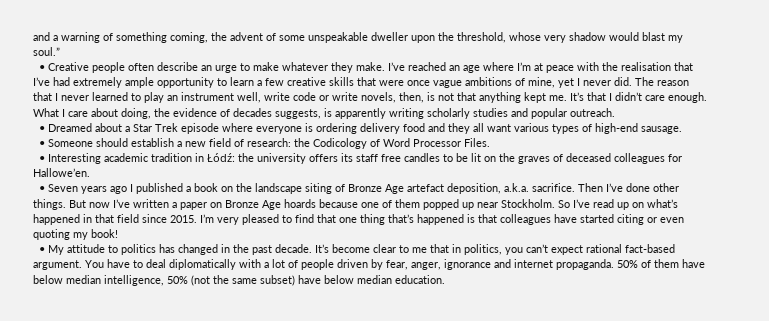and a warning of something coming, the advent of some unspeakable dweller upon the threshold, whose very shadow would blast my soul.”
  • Creative people often describe an urge to make whatever they make. I’ve reached an age where I’m at peace with the realisation that I’ve had extremely ample opportunity to learn a few creative skills that were once vague ambitions of mine, yet I never did. The reason that I never learned to play an instrument well, write code or write novels, then, is not that anything kept me. It’s that I didn’t care enough. What I care about doing, the evidence of decades suggests, is apparently writing scholarly studies and popular outreach.
  • Dreamed about a Star Trek episode where everyone is ordering delivery food and they all want various types of high-end sausage.
  • Someone should establish a new field of research: the Codicology of Word Processor Files.
  • Interesting academic tradition in Łódź: the university offers its staff free candles to be lit on the graves of deceased colleagues for Hallowe’en.
  • Seven years ago I published a book on the landscape siting of Bronze Age artefact deposition, a.k.a. sacrifice. Then I’ve done other things. But now I’ve written a paper on Bronze Age hoards because one of them popped up near Stockholm. So I’ve read up on what’s happened in that field since 2015. I’m very pleased to find that one thing that’s happened is that colleagues have started citing or even quoting my book!
  • My attitude to politics has changed in the past decade. It’s become clear to me that in politics, you can’t expect rational fact-based argument. You have to deal diplomatically with a lot of people driven by fear, anger, ignorance and internet propaganda. 50% of them have below median intelligence, 50% (not the same subset) have below median education.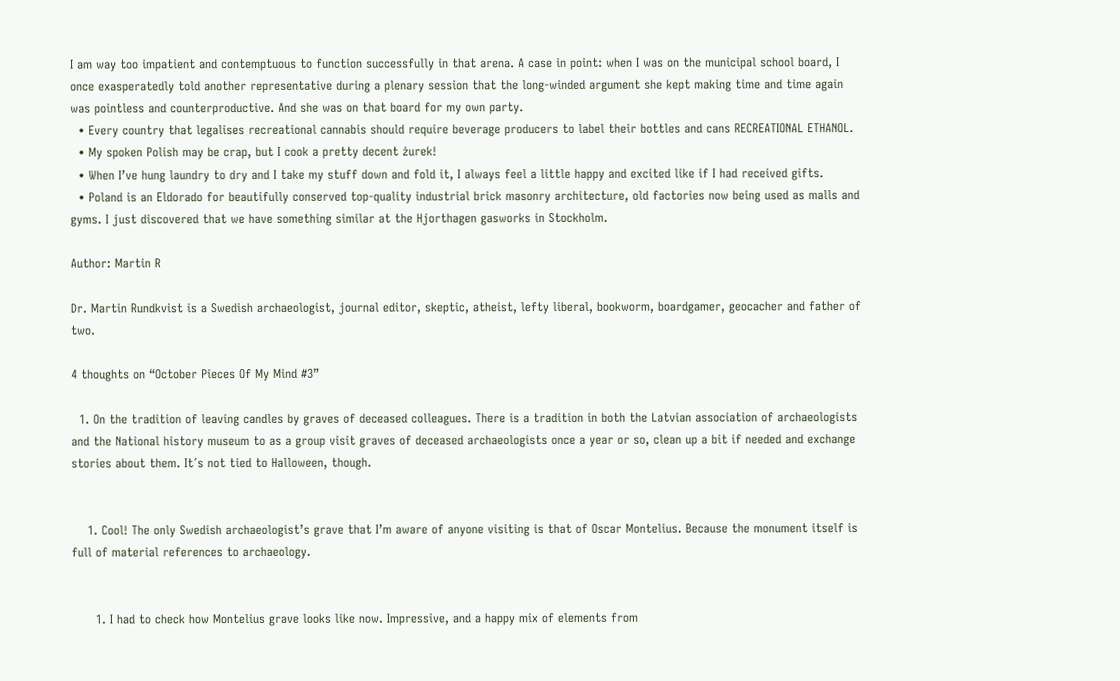I am way too impatient and contemptuous to function successfully in that arena. A case in point: when I was on the municipal school board, I once exasperatedly told another representative during a plenary session that the long-winded argument she kept making time and time again was pointless and counterproductive. And she was on that board for my own party.
  • Every country that legalises recreational cannabis should require beverage producers to label their bottles and cans RECREATIONAL ETHANOL.
  • My spoken Polish may be crap, but I cook a pretty decent żurek!
  • When I’ve hung laundry to dry and I take my stuff down and fold it, I always feel a little happy and excited like if I had received gifts.
  • Poland is an Eldorado for beautifully conserved top-quality industrial brick masonry architecture, old factories now being used as malls and gyms. I just discovered that we have something similar at the Hjorthagen gasworks in Stockholm.

Author: Martin R

Dr. Martin Rundkvist is a Swedish archaeologist, journal editor, skeptic, atheist, lefty liberal, bookworm, boardgamer, geocacher and father of two.

4 thoughts on “October Pieces Of My Mind #3”

  1. On the tradition of leaving candles by graves of deceased colleagues. There is a tradition in both the Latvian association of archaeologists and the National history museum to as a group visit graves of deceased archaeologists once a year or so, clean up a bit if needed and exchange stories about them. It´s not tied to Halloween, though.


    1. Cool! The only Swedish archaeologist’s grave that I’m aware of anyone visiting is that of Oscar Montelius. Because the monument itself is full of material references to archaeology.


      1. I had to check how Montelius grave looks like now. Impressive, and a happy mix of elements from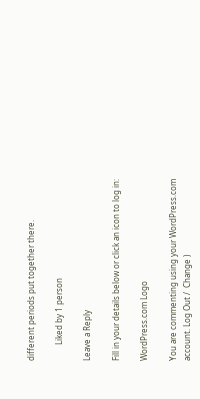different periods put together there.

        Liked by 1 person

Leave a Reply

Fill in your details below or click an icon to log in:

WordPress.com Logo

You are commenting using your WordPress.com account. Log Out /  Change )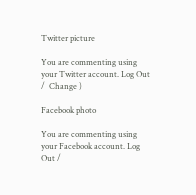Twitter picture

You are commenting using your Twitter account. Log Out /  Change )

Facebook photo

You are commenting using your Facebook account. Log Out /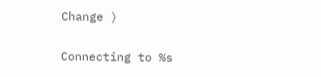Change )

Connecting to %s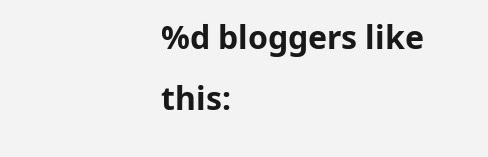%d bloggers like this: